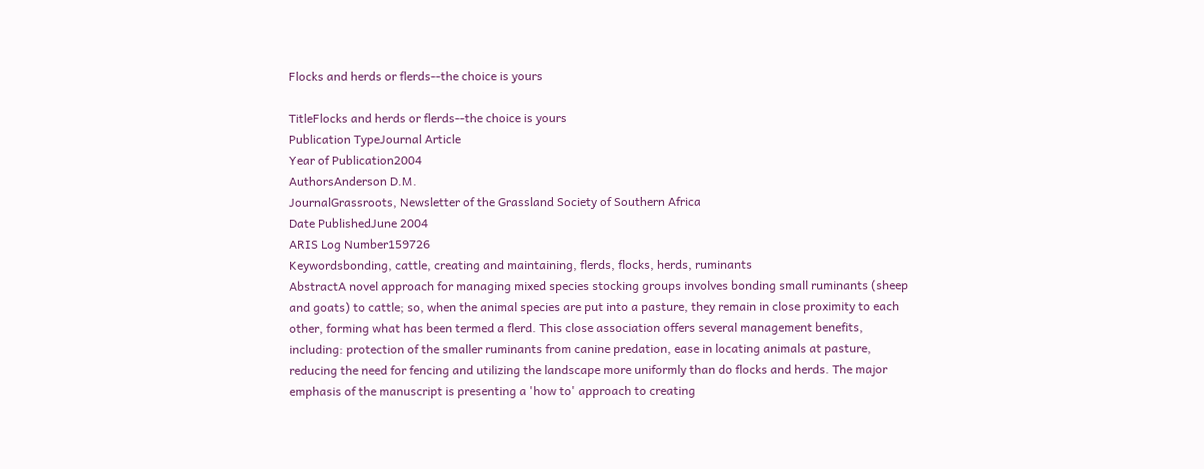Flocks and herds or flerds--the choice is yours

TitleFlocks and herds or flerds--the choice is yours
Publication TypeJournal Article
Year of Publication2004
AuthorsAnderson D.M.
JournalGrassroots, Newsletter of the Grassland Society of Southern Africa
Date PublishedJune 2004
ARIS Log Number159726
Keywordsbonding, cattle, creating and maintaining, flerds, flocks, herds, ruminants
AbstractA novel approach for managing mixed species stocking groups involves bonding small ruminants (sheep and goats) to cattle; so, when the animal species are put into a pasture, they remain in close proximity to each other, forming what has been termed a flerd. This close association offers several management benefits, including: protection of the smaller ruminants from canine predation, ease in locating animals at pasture, reducing the need for fencing and utilizing the landscape more uniformly than do flocks and herds. The major emphasis of the manuscript is presenting a 'how to' approach to creating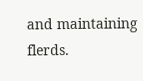and maintaining flerds.